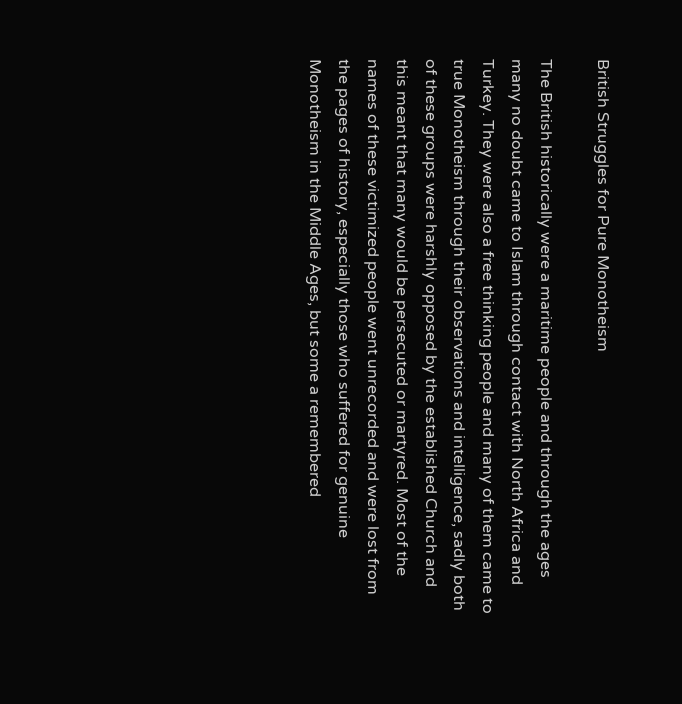British Struggles for Pure Monotheism

The British historically were a maritime people and through the ages many no doubt came to Islam through contact with North Africa and Turkey. They were also a free thinking people and many of them came to true Monotheism through their observations and intelligence, sadly both of these groups were harshly opposed by the established Church and this meant that many would be persecuted or martyred. Most of the names of these victimized people went unrecorded and were lost from the pages of history, especially those who suffered for genuine Monotheism in the Middle Ages, but some a remembered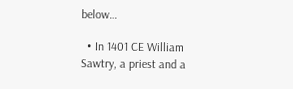below…

  • In 1401 CE William Sawtry, a priest and a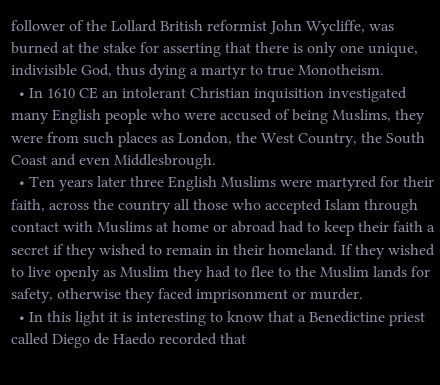follower of the Lollard British reformist John Wycliffe, was burned at the stake for asserting that there is only one unique, indivisible God, thus dying a martyr to true Monotheism.
  • In 1610 CE an intolerant Christian inquisition investigated many English people who were accused of being Muslims, they were from such places as London, the West Country, the South Coast and even Middlesbrough.
  • Ten years later three English Muslims were martyred for their faith, across the country all those who accepted Islam through contact with Muslims at home or abroad had to keep their faith a secret if they wished to remain in their homeland. If they wished to live openly as Muslim they had to flee to the Muslim lands for safety, otherwise they faced imprisonment or murder.
  • In this light it is interesting to know that a Benedictine priest called Diego de Haedo recorded that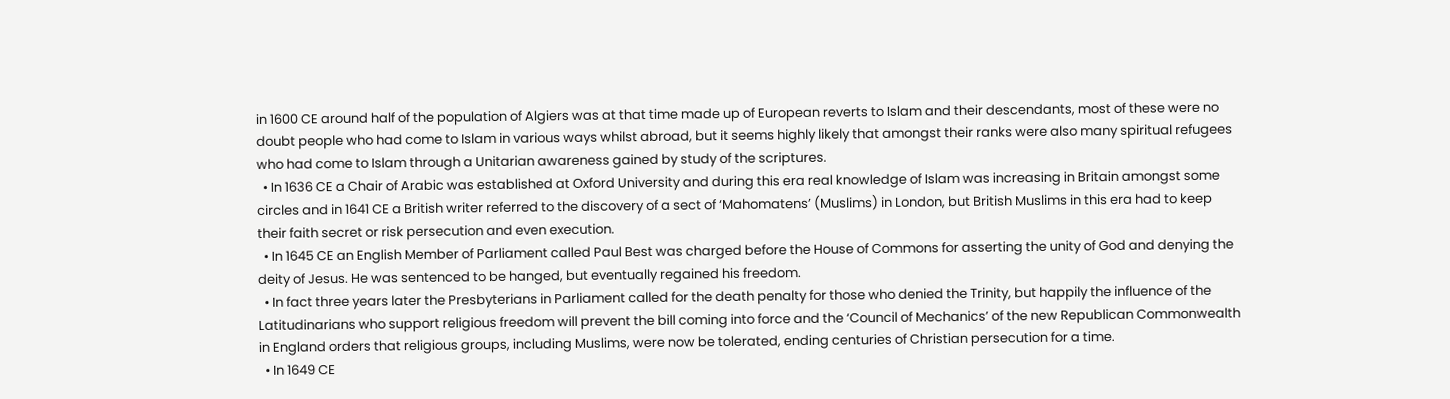in 1600 CE around half of the population of Algiers was at that time made up of European reverts to Islam and their descendants, most of these were no doubt people who had come to Islam in various ways whilst abroad, but it seems highly likely that amongst their ranks were also many spiritual refugees who had come to Islam through a Unitarian awareness gained by study of the scriptures.
  • In 1636 CE a Chair of Arabic was established at Oxford University and during this era real knowledge of Islam was increasing in Britain amongst some circles and in 1641 CE a British writer referred to the discovery of a sect of ‘Mahomatens’ (Muslims) in London, but British Muslims in this era had to keep their faith secret or risk persecution and even execution.
  • In 1645 CE an English Member of Parliament called Paul Best was charged before the House of Commons for asserting the unity of God and denying the deity of Jesus. He was sentenced to be hanged, but eventually regained his freedom.
  • In fact three years later the Presbyterians in Parliament called for the death penalty for those who denied the Trinity, but happily the influence of the Latitudinarians who support religious freedom will prevent the bill coming into force and the ‘Council of Mechanics’ of the new Republican Commonwealth in England orders that religious groups, including Muslims, were now be tolerated, ending centuries of Christian persecution for a time.
  • In 1649 CE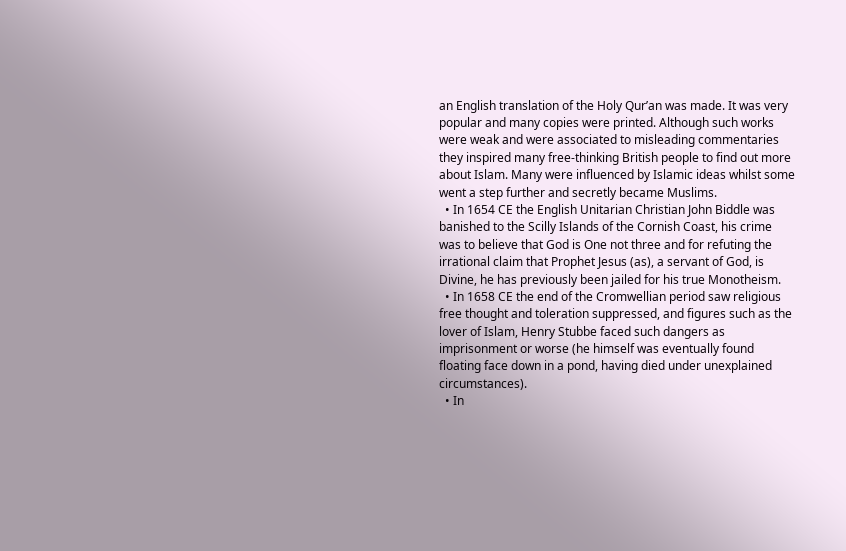an English translation of the Holy Qur’an was made. It was very popular and many copies were printed. Although such works were weak and were associated to misleading commentaries they inspired many free-thinking British people to find out more about Islam. Many were influenced by Islamic ideas whilst some went a step further and secretly became Muslims.
  • In 1654 CE the English Unitarian Christian John Biddle was banished to the Scilly Islands of the Cornish Coast, his crime was to believe that God is One not three and for refuting the irrational claim that Prophet Jesus (as), a servant of God, is Divine, he has previously been jailed for his true Monotheism.
  • In 1658 CE the end of the Cromwellian period saw religious free thought and toleration suppressed, and figures such as the lover of Islam, Henry Stubbe faced such dangers as imprisonment or worse (he himself was eventually found floating face down in a pond, having died under unexplained circumstances).
  • In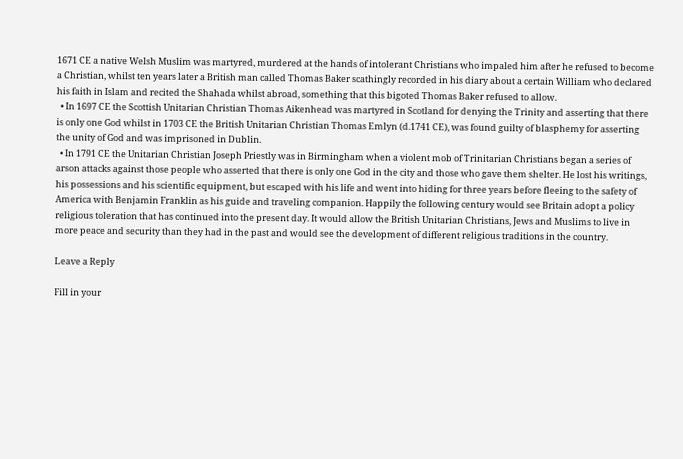1671 CE a native Welsh Muslim was martyred, murdered at the hands of intolerant Christians who impaled him after he refused to become a Christian, whilst ten years later a British man called Thomas Baker scathingly recorded in his diary about a certain William who declared his faith in Islam and recited the Shahada whilst abroad, something that this bigoted Thomas Baker refused to allow.
  • In 1697 CE the Scottish Unitarian Christian Thomas Aikenhead was martyred in Scotland for denying the Trinity and asserting that there is only one God whilst in 1703 CE the British Unitarian Christian Thomas Emlyn (d.1741 CE), was found guilty of blasphemy for asserting the unity of God and was imprisoned in Dublin.
  • In 1791 CE the Unitarian Christian Joseph Priestly was in Birmingham when a violent mob of Trinitarian Christians began a series of arson attacks against those people who asserted that there is only one God in the city and those who gave them shelter. He lost his writings, his possessions and his scientific equipment, but escaped with his life and went into hiding for three years before fleeing to the safety of America with Benjamin Franklin as his guide and traveling companion. Happily the following century would see Britain adopt a policy religious toleration that has continued into the present day. It would allow the British Unitarian Christians, Jews and Muslims to live in more peace and security than they had in the past and would see the development of different religious traditions in the country.

Leave a Reply

Fill in your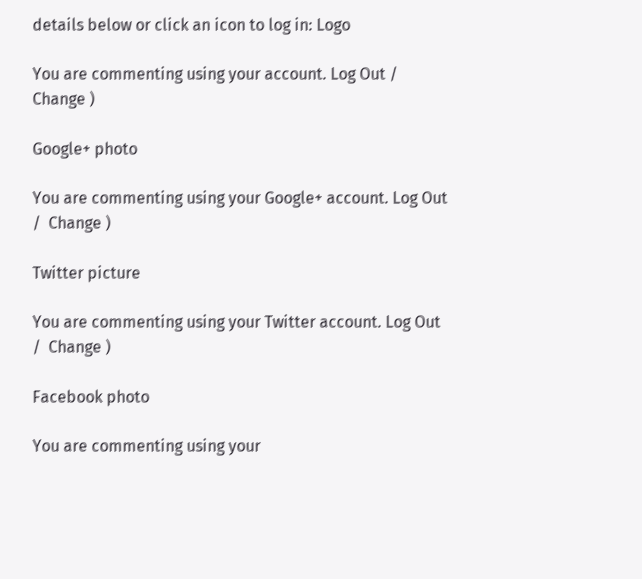details below or click an icon to log in: Logo

You are commenting using your account. Log Out /  Change )

Google+ photo

You are commenting using your Google+ account. Log Out /  Change )

Twitter picture

You are commenting using your Twitter account. Log Out /  Change )

Facebook photo

You are commenting using your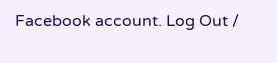Facebook account. Log Out /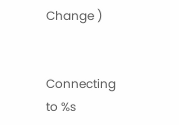Change )


Connecting to %s